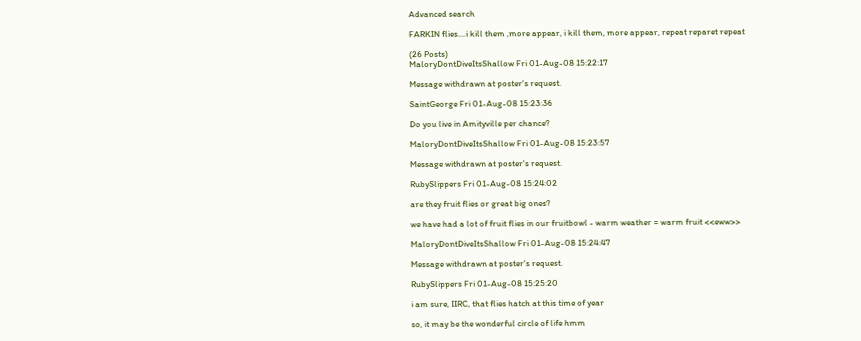Advanced search

FARKIN flies....i kill them ,more appear, i kill them, more appear, repeat reparet repeat

(26 Posts)
MaloryDontDiveItsShallow Fri 01-Aug-08 15:22:17

Message withdrawn at poster's request.

SaintGeorge Fri 01-Aug-08 15:23:36

Do you live in Amityville per chance?

MaloryDontDiveItsShallow Fri 01-Aug-08 15:23:57

Message withdrawn at poster's request.

RubySlippers Fri 01-Aug-08 15:24:02

are they fruit flies or great big ones?

we have had a lot of fruit flies in our fruitbowl - warm weather = warm fruit <<eww>>

MaloryDontDiveItsShallow Fri 01-Aug-08 15:24:47

Message withdrawn at poster's request.

RubySlippers Fri 01-Aug-08 15:25:20

i am sure, IIRC, that flies hatch at this time of year

so, it may be the wonderful circle of life hmm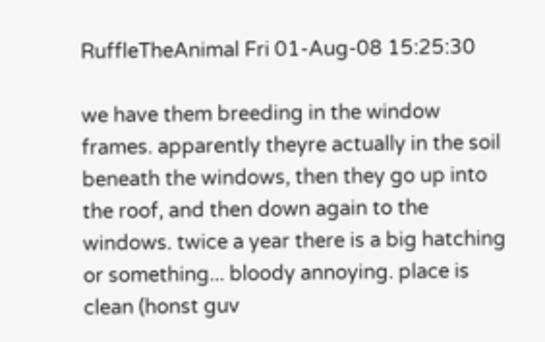RuffleTheAnimal Fri 01-Aug-08 15:25:30

we have them breeding in the window frames. apparently theyre actually in the soil beneath the windows, then they go up into the roof, and then down again to the windows. twice a year there is a big hatching or something... bloody annoying. place is clean (honst guv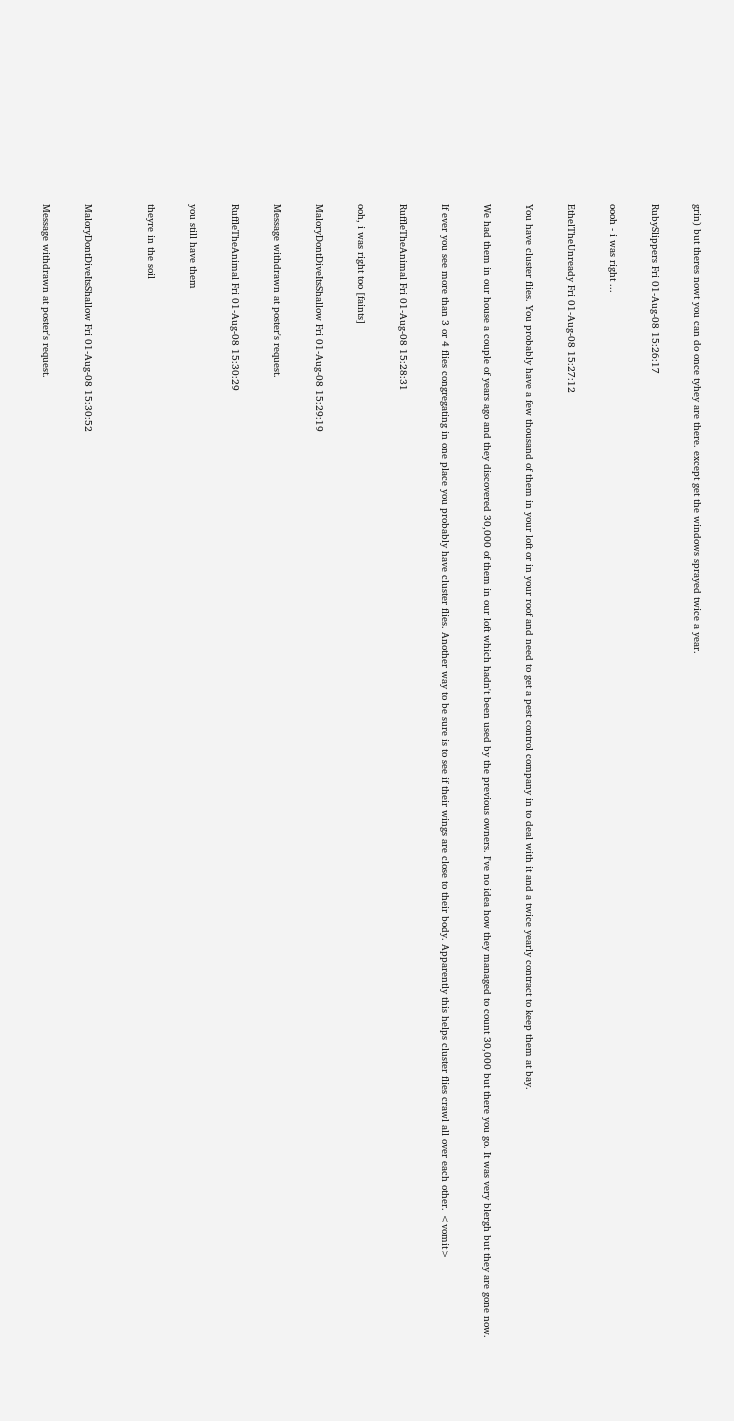grin) but theres nowt you can do once tyhey are there. except get the windows sprayed twice a year.

RubySlippers Fri 01-Aug-08 15:26:17

oooh - i was right ...

EthelTheUnready Fri 01-Aug-08 15:27:12

You have cluster flies. You probably have a few thousand of them in your loft or in your roof and need to get a pest control company in to deal with it and a twice yearly contract to keep them at bay.

We had them in our house a couple of years ago and they discovered 30,000 of them in our loft which hadn't been used by the previous owners. I've no idea how they managed to count 30,000 but there you go. It was very blergh but they are gone now.

If ever you see more than 3 or 4 flies congregating in one place you probably have cluster flies. Another way to be sure is to see if their wings are close to their body. Apparently this helps cluster flies crawl all over each other. <vomit>

RuffleTheAnimal Fri 01-Aug-08 15:28:31

ooh, i was right too [faints]

MaloryDontDiveItsShallow Fri 01-Aug-08 15:29:19

Message withdrawn at poster's request.

RuffleTheAnimal Fri 01-Aug-08 15:30:29

you still have them

theyre in the soil


MaloryDontDiveItsShallow Fri 01-Aug-08 15:30:52

Message withdrawn at poster's request.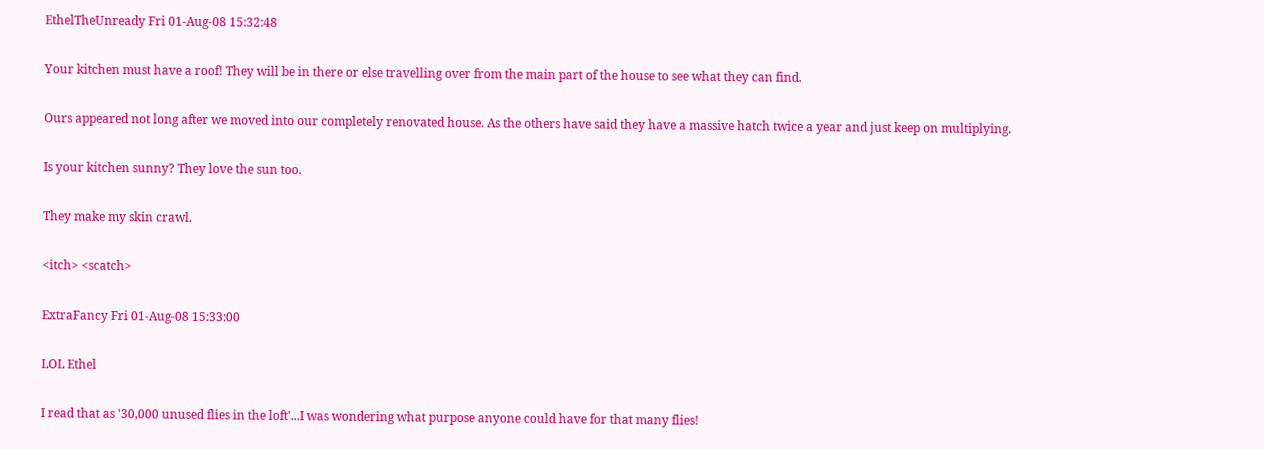EthelTheUnready Fri 01-Aug-08 15:32:48

Your kitchen must have a roof! They will be in there or else travelling over from the main part of the house to see what they can find.

Ours appeared not long after we moved into our completely renovated house. As the others have said they have a massive hatch twice a year and just keep on multiplying.

Is your kitchen sunny? They love the sun too.

They make my skin crawl.

<itch> <scatch>

ExtraFancy Fri 01-Aug-08 15:33:00

LOL Ethel

I read that as '30,000 unused flies in the loft'...I was wondering what purpose anyone could have for that many flies!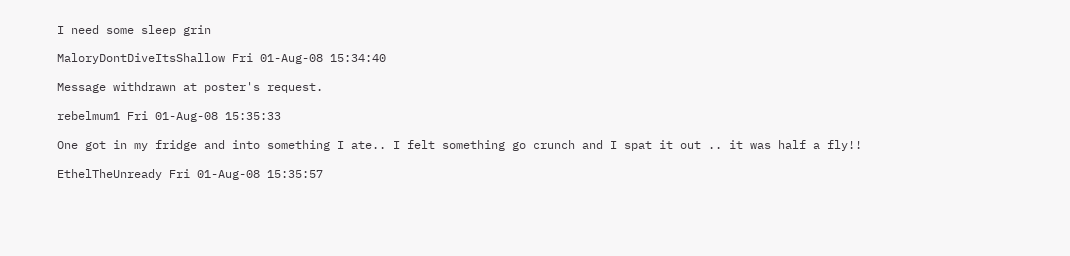I need some sleep grin

MaloryDontDiveItsShallow Fri 01-Aug-08 15:34:40

Message withdrawn at poster's request.

rebelmum1 Fri 01-Aug-08 15:35:33

One got in my fridge and into something I ate.. I felt something go crunch and I spat it out .. it was half a fly!!

EthelTheUnready Fri 01-Aug-08 15:35:57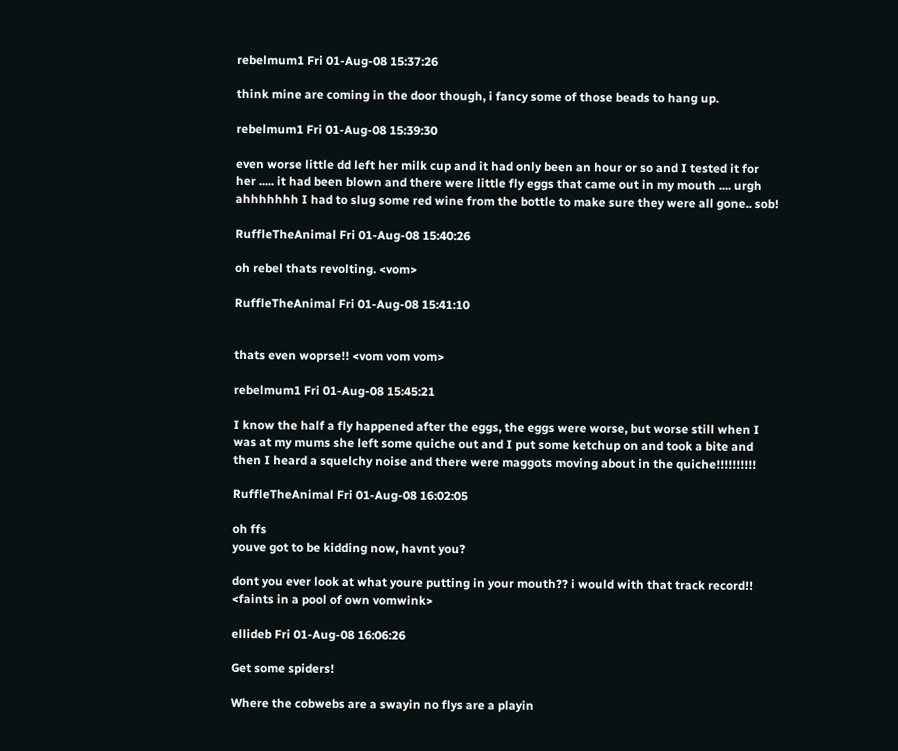rebelmum1 Fri 01-Aug-08 15:37:26

think mine are coming in the door though, i fancy some of those beads to hang up.

rebelmum1 Fri 01-Aug-08 15:39:30

even worse little dd left her milk cup and it had only been an hour or so and I tested it for her ..... it had been blown and there were little fly eggs that came out in my mouth .... urgh ahhhhhhh I had to slug some red wine from the bottle to make sure they were all gone.. sob!

RuffleTheAnimal Fri 01-Aug-08 15:40:26

oh rebel thats revolting. <vom>

RuffleTheAnimal Fri 01-Aug-08 15:41:10


thats even woprse!! <vom vom vom>

rebelmum1 Fri 01-Aug-08 15:45:21

I know the half a fly happened after the eggs, the eggs were worse, but worse still when I was at my mums she left some quiche out and I put some ketchup on and took a bite and then I heard a squelchy noise and there were maggots moving about in the quiche!!!!!!!!!!

RuffleTheAnimal Fri 01-Aug-08 16:02:05

oh ffs
youve got to be kidding now, havnt you?

dont you ever look at what youre putting in your mouth?? i would with that track record!! <faints in a pool of own vomwink>

ellideb Fri 01-Aug-08 16:06:26

Get some spiders!

Where the cobwebs are a swayin no flys are a playin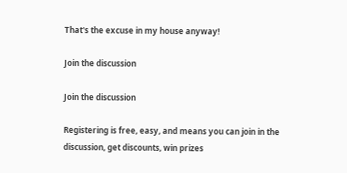That's the excuse in my house anyway!

Join the discussion

Join the discussion

Registering is free, easy, and means you can join in the discussion, get discounts, win prizes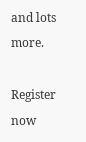and lots more.

Register now